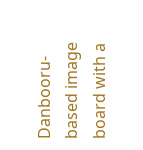Danbooru-based image board with a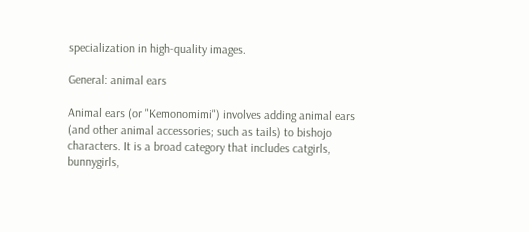specialization in high-quality images.

General: animal ears

Animal ears (or "Kemonomimi") involves adding animal ears (and other animal accessories; such as tails) to bishojo characters. It is a broad category that includes catgirls, bunnygirls,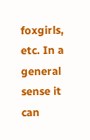foxgirls, etc. In a general sense it can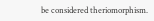be considered theriomorphism.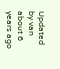Updated by van about 6 years ago